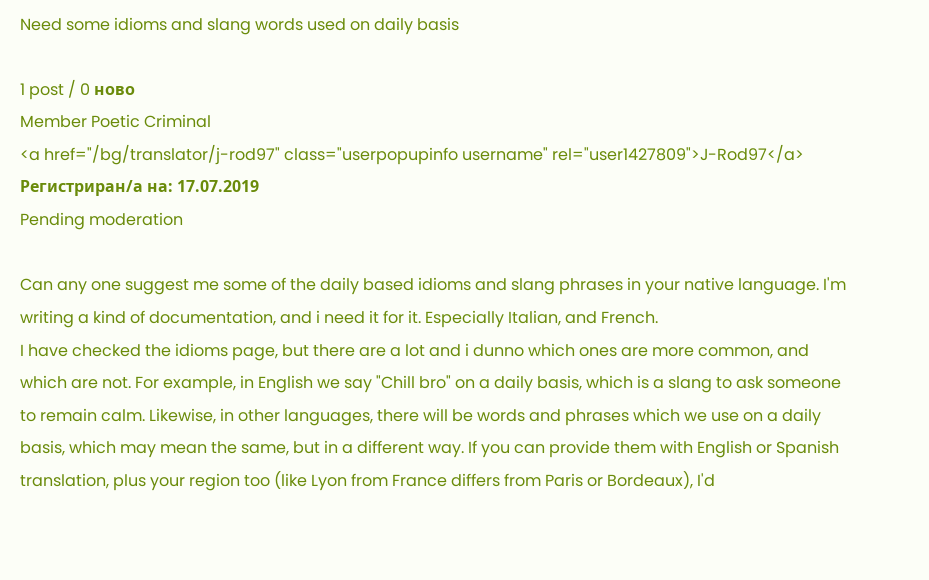Need some idioms and slang words used on daily basis

1 post / 0 ново
Member Poetic Criminal
<a href="/bg/translator/j-rod97" class="userpopupinfo username" rel="user1427809">J-Rod97</a>
Регистриран/а на: 17.07.2019
Pending moderation

Can any one suggest me some of the daily based idioms and slang phrases in your native language. I'm writing a kind of documentation, and i need it for it. Especially Italian, and French.
I have checked the idioms page, but there are a lot and i dunno which ones are more common, and which are not. For example, in English we say "Chill bro" on a daily basis, which is a slang to ask someone to remain calm. Likewise, in other languages, there will be words and phrases which we use on a daily basis, which may mean the same, but in a different way. If you can provide them with English or Spanish translation, plus your region too (like Lyon from France differs from Paris or Bordeaux), I'd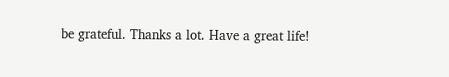be grateful. Thanks a lot. Have a great life!